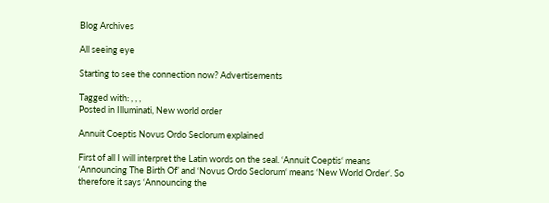Blog Archives

All seeing eye

Starting to see the connection now? Advertisements

Tagged with: , , ,
Posted in Illuminati, New world order

Annuit Coeptis Novus Ordo Seclorum explained

First of all I will interpret the Latin words on the seal. ‘Annuit Coeptis‘ means ‘Announcing The Birth Of’ and ‘Novus Ordo Seclorum‘ means ‘New World Order‘. So therefore it says ‘Announcing the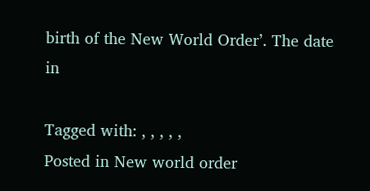birth of the New World Order’. The date in

Tagged with: , , , , ,
Posted in New world order